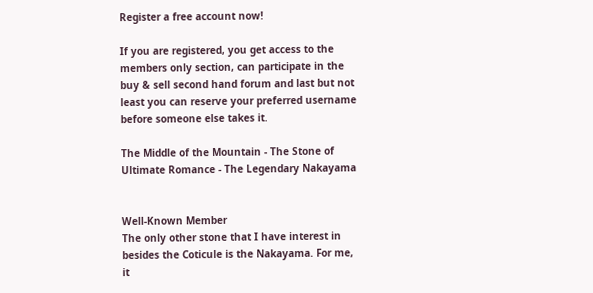Register a free account now!

If you are registered, you get access to the members only section, can participate in the buy & sell second hand forum and last but not least you can reserve your preferred username before someone else takes it.

The Middle of the Mountain - The Stone of Ultimate Romance - The Legendary Nakayama


Well-Known Member
The only other stone that I have interest in besides the Coticule is the Nakayama. For me, it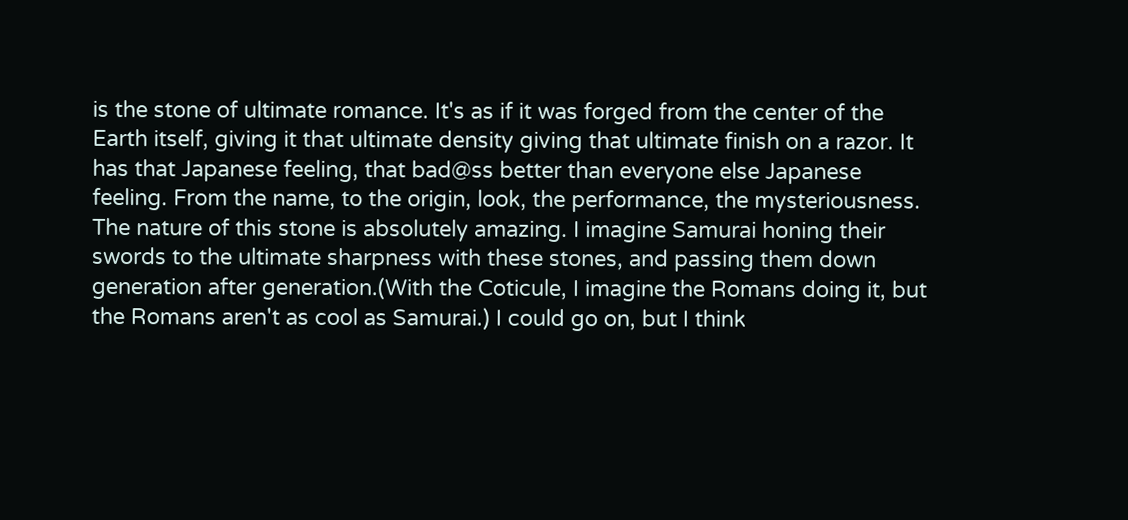is the stone of ultimate romance. It's as if it was forged from the center of the Earth itself, giving it that ultimate density giving that ultimate finish on a razor. It has that Japanese feeling, that bad@ss better than everyone else Japanese feeling. From the name, to the origin, look, the performance, the mysteriousness. The nature of this stone is absolutely amazing. I imagine Samurai honing their swords to the ultimate sharpness with these stones, and passing them down generation after generation.(With the Coticule, I imagine the Romans doing it, but the Romans aren't as cool as Samurai.) I could go on, but I think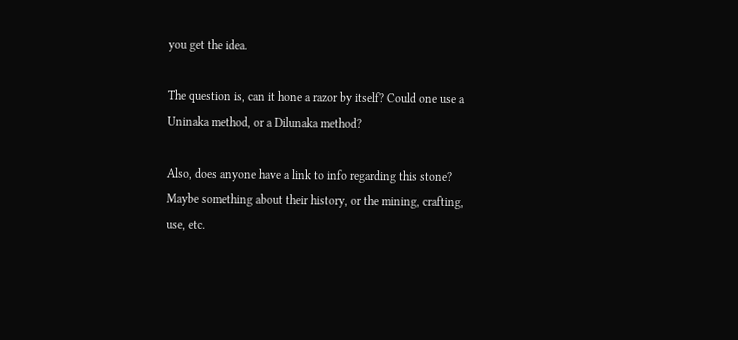you get the idea.

The question is, can it hone a razor by itself? Could one use a Uninaka method, or a Dilunaka method?

Also, does anyone have a link to info regarding this stone? Maybe something about their history, or the mining, crafting, use, etc.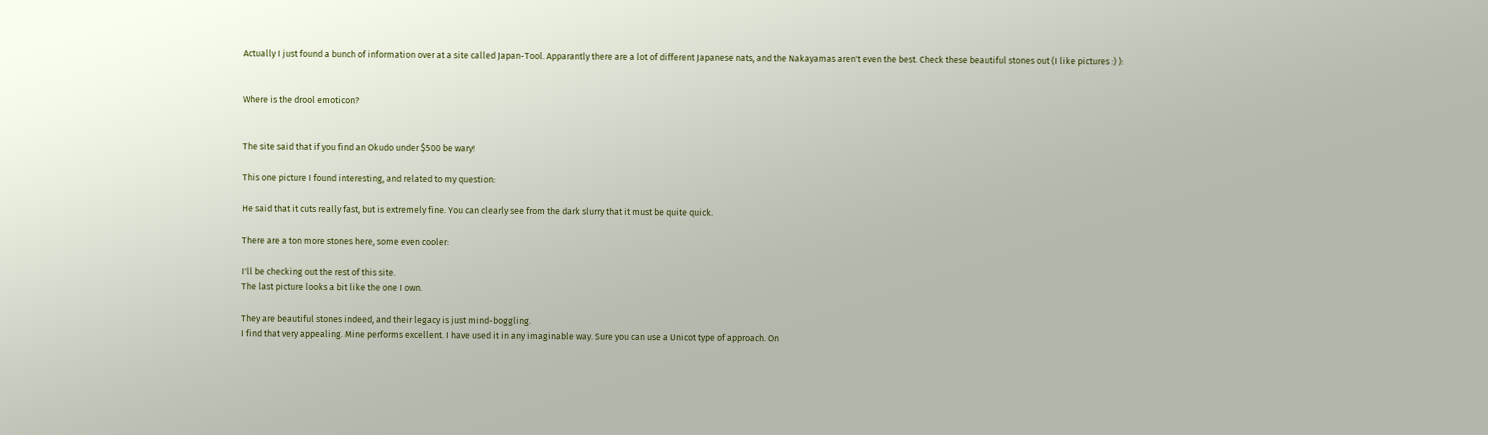Actually I just found a bunch of information over at a site called Japan-Tool. Apparantly there are a lot of different Japanese nats, and the Nakayamas aren't even the best. Check these beautiful stones out (I like pictures :) ):


Where is the drool emoticon?


The site said that if you find an Okudo under $500 be wary!

This one picture I found interesting, and related to my question:

He said that it cuts really fast, but is extremely fine. You can clearly see from the dark slurry that it must be quite quick.

There are a ton more stones here, some even cooler:

I'll be checking out the rest of this site.
The last picture looks a bit like the one I own.

They are beautiful stones indeed, and their legacy is just mind-boggling.
I find that very appealing. Mine performs excellent. I have used it in any imaginable way. Sure you can use a Unicot type of approach. On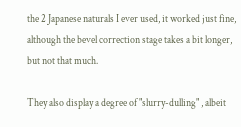the 2 Japanese naturals I ever used, it worked just fine, although the bevel correction stage takes a bit longer, but not that much.

They also display a degree of "slurry-dulling" , albeit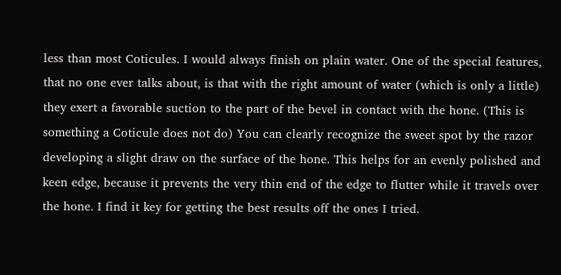less than most Coticules. I would always finish on plain water. One of the special features, that no one ever talks about, is that with the right amount of water (which is only a little) they exert a favorable suction to the part of the bevel in contact with the hone. (This is something a Coticule does not do) You can clearly recognize the sweet spot by the razor developing a slight draw on the surface of the hone. This helps for an evenly polished and keen edge, because it prevents the very thin end of the edge to flutter while it travels over the hone. I find it key for getting the best results off the ones I tried.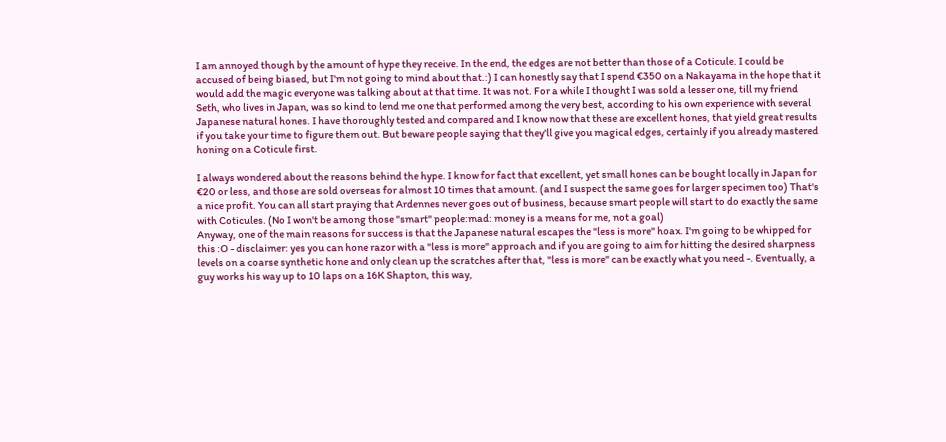I am annoyed though by the amount of hype they receive. In the end, the edges are not better than those of a Coticule. I could be accused of being biased, but I'm not going to mind about that.:) I can honestly say that I spend €350 on a Nakayama in the hope that it would add the magic everyone was talking about at that time. It was not. For a while I thought I was sold a lesser one, till my friend Seth, who lives in Japan, was so kind to lend me one that performed among the very best, according to his own experience with several Japanese natural hones. I have thoroughly tested and compared and I know now that these are excellent hones, that yield great results if you take your time to figure them out. But beware people saying that they'll give you magical edges, certainly if you already mastered honing on a Coticule first.

I always wondered about the reasons behind the hype. I know for fact that excellent, yet small hones can be bought locally in Japan for €20 or less, and those are sold overseas for almost 10 times that amount. (and I suspect the same goes for larger specimen too) That's a nice profit. You can all start praying that Ardennes never goes out of business, because smart people will start to do exactly the same with Coticules. (No I won't be among those "smart" people:mad: money is a means for me, not a goal)
Anyway, one of the main reasons for success is that the Japanese natural escapes the "less is more" hoax. I'm going to be whipped for this :O - disclaimer: yes you can hone razor with a "less is more" approach and if you are going to aim for hitting the desired sharpness levels on a coarse synthetic hone and only clean up the scratches after that, "less is more" can be exactly what you need -. Eventually, a guy works his way up to 10 laps on a 16K Shapton, this way,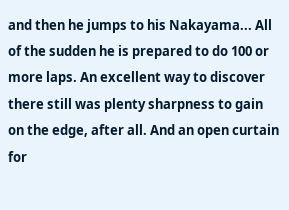and then he jumps to his Nakayama... All of the sudden he is prepared to do 100 or more laps. An excellent way to discover there still was plenty sharpness to gain on the edge, after all. And an open curtain for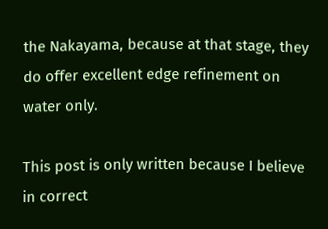the Nakayama, because at that stage, they do offer excellent edge refinement on water only.

This post is only written because I believe in correct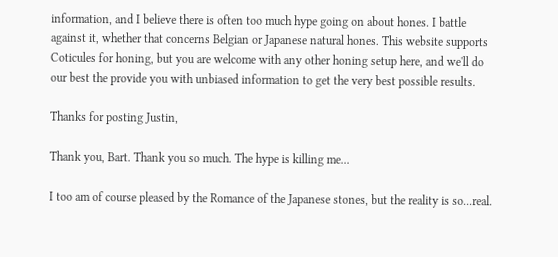information, and I believe there is often too much hype going on about hones. I battle against it, whether that concerns Belgian or Japanese natural hones. This website supports Coticules for honing, but you are welcome with any other honing setup here, and we'll do our best the provide you with unbiased information to get the very best possible results.

Thanks for posting Justin,

Thank you, Bart. Thank you so much. The hype is killing me...

I too am of course pleased by the Romance of the Japanese stones, but the reality is so...real.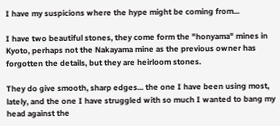I have my suspicions where the hype might be coming from...

I have two beautiful stones, they come form the "honyama" mines in Kyoto, perhaps not the Nakayama mine as the previous owner has forgotten the details, but they are heirloom stones.

They do give smooth, sharp edges... the one I have been using most, lately, and the one I have struggled with so much I wanted to bang my head against the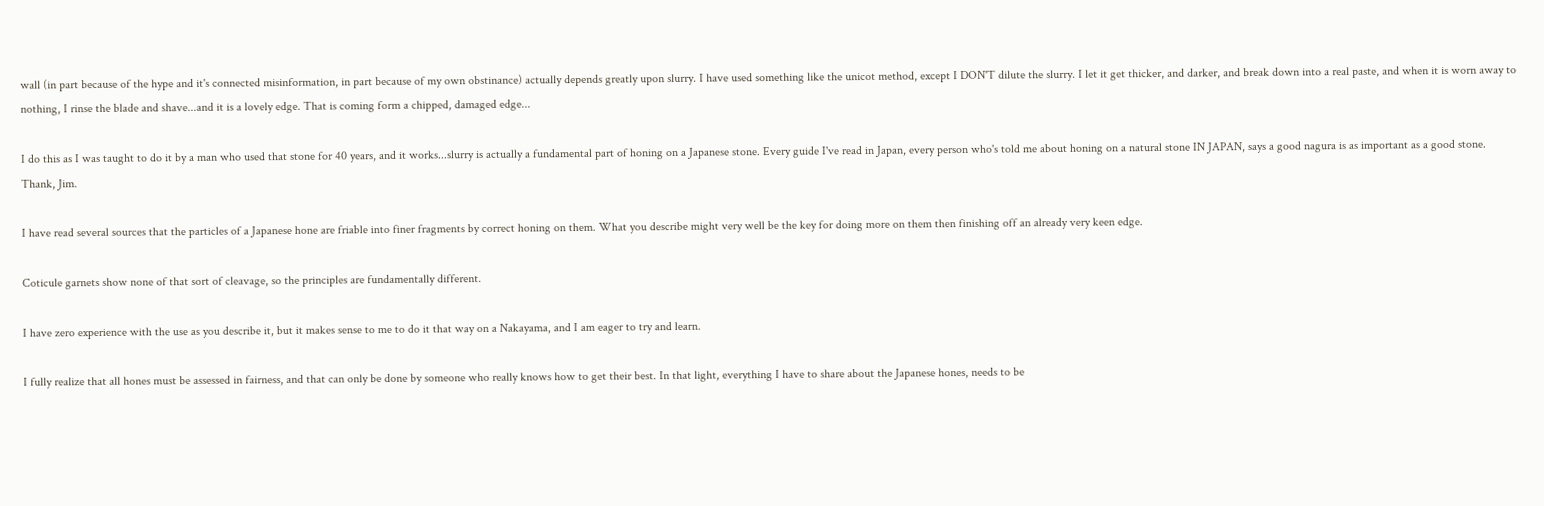wall (in part because of the hype and it's connected misinformation, in part because of my own obstinance) actually depends greatly upon slurry. I have used something like the unicot method, except I DON'T dilute the slurry. I let it get thicker, and darker, and break down into a real paste, and when it is worn away to nothing, I rinse the blade and shave...and it is a lovely edge. That is coming form a chipped, damaged edge...

I do this as I was taught to do it by a man who used that stone for 40 years, and it works...slurry is actually a fundamental part of honing on a Japanese stone. Every guide I've read in Japan, every person who's told me about honing on a natural stone IN JAPAN, says a good nagura is as important as a good stone.
Thank, Jim.

I have read several sources that the particles of a Japanese hone are friable into finer fragments by correct honing on them. What you describe might very well be the key for doing more on them then finishing off an already very keen edge.

Coticule garnets show none of that sort of cleavage, so the principles are fundamentally different.

I have zero experience with the use as you describe it, but it makes sense to me to do it that way on a Nakayama, and I am eager to try and learn.

I fully realize that all hones must be assessed in fairness, and that can only be done by someone who really knows how to get their best. In that light, everything I have to share about the Japanese hones, needs to be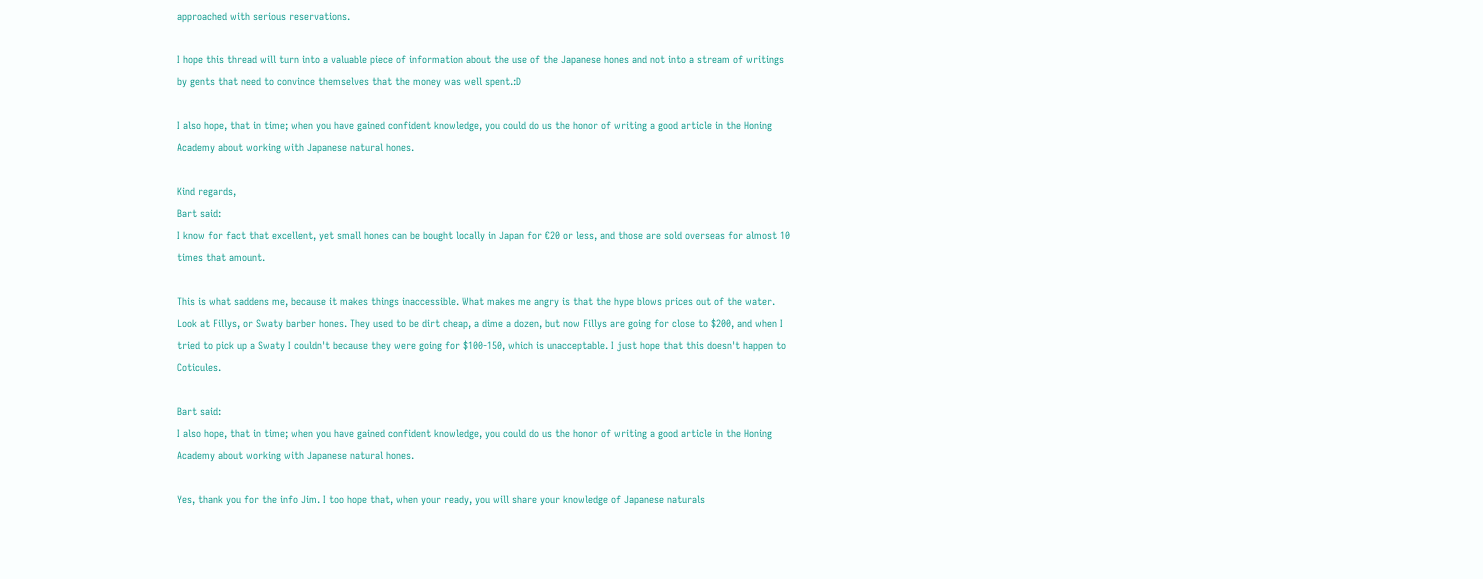approached with serious reservations.

I hope this thread will turn into a valuable piece of information about the use of the Japanese hones and not into a stream of writings by gents that need to convince themselves that the money was well spent.:D

I also hope, that in time; when you have gained confident knowledge, you could do us the honor of writing a good article in the Honing Academy about working with Japanese natural hones.

Kind regards,
Bart said:
I know for fact that excellent, yet small hones can be bought locally in Japan for €20 or less, and those are sold overseas for almost 10 times that amount.

This is what saddens me, because it makes things inaccessible. What makes me angry is that the hype blows prices out of the water. Look at Fillys, or Swaty barber hones. They used to be dirt cheap, a dime a dozen, but now Fillys are going for close to $200, and when I tried to pick up a Swaty I couldn't because they were going for $100-150, which is unacceptable. I just hope that this doesn't happen to Coticules.

Bart said:
I also hope, that in time; when you have gained confident knowledge, you could do us the honor of writing a good article in the Honing Academy about working with Japanese natural hones.

Yes, thank you for the info Jim. I too hope that, when your ready, you will share your knowledge of Japanese naturals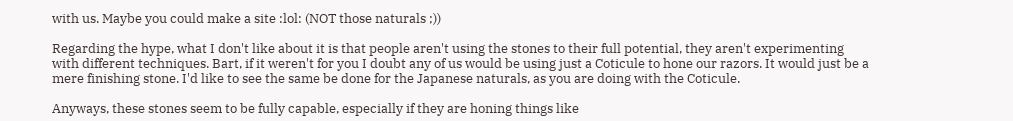with us. Maybe you could make a site :lol: (NOT those naturals ;))

Regarding the hype, what I don't like about it is that people aren't using the stones to their full potential, they aren't experimenting with different techniques. Bart, if it weren't for you I doubt any of us would be using just a Coticule to hone our razors. It would just be a mere finishing stone. I'd like to see the same be done for the Japanese naturals, as you are doing with the Coticule.

Anyways, these stones seem to be fully capable, especially if they are honing things like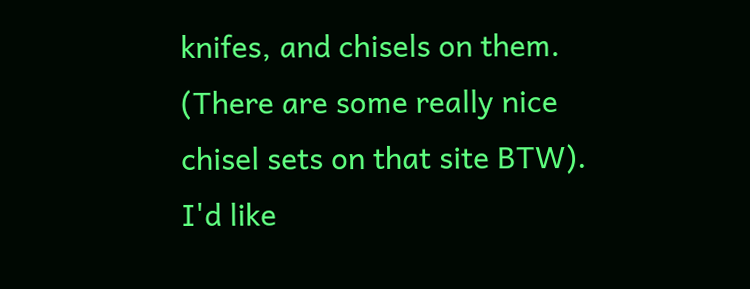knifes, and chisels on them. (There are some really nice chisel sets on that site BTW). I'd like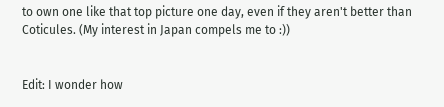to own one like that top picture one day, even if they aren't better than Coticules. (My interest in Japan compels me to :))


Edit: I wonder how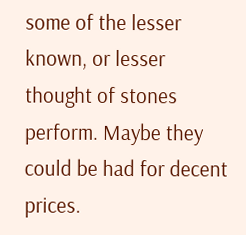some of the lesser known, or lesser thought of stones perform. Maybe they could be had for decent prices.